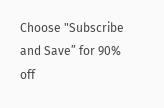Choose "Subscribe and Save” for 90% off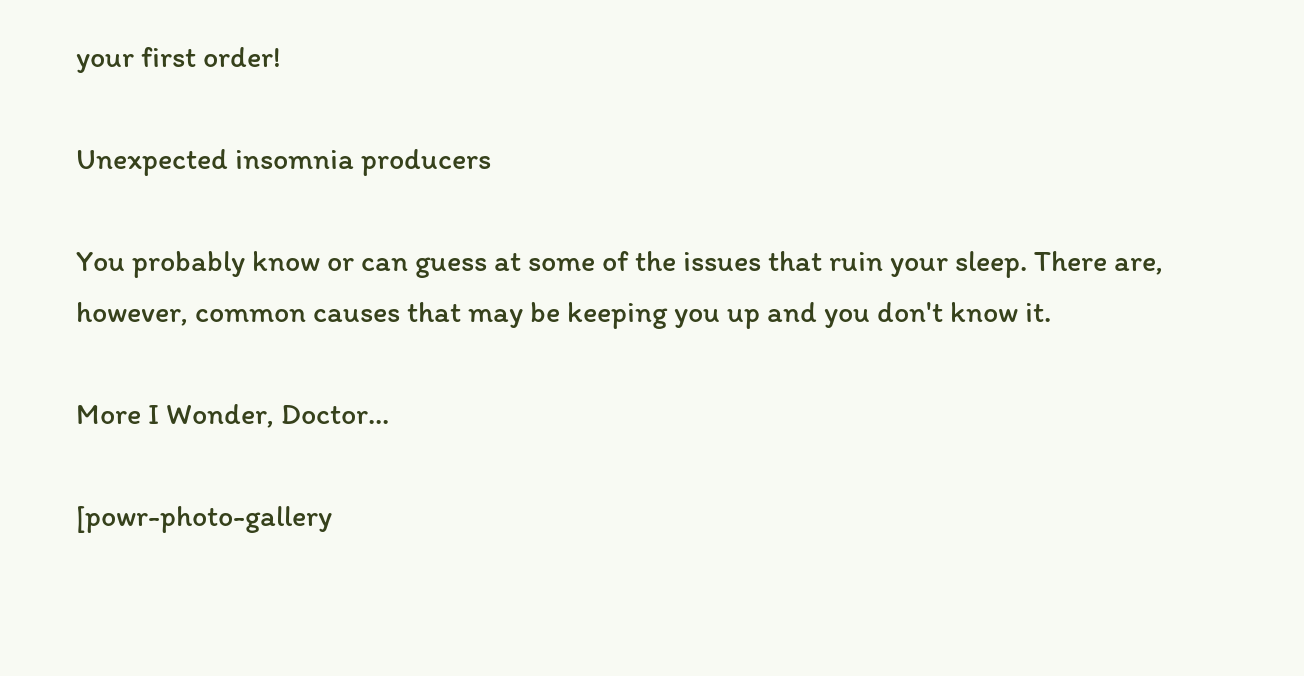your first order!

Unexpected insomnia producers

You probably know or can guess at some of the issues that ruin your sleep. There are, however, common causes that may be keeping you up and you don't know it.

More I Wonder, Doctor...

[powr-photo-gallery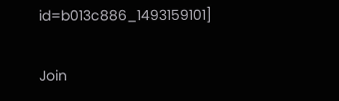id=b013c886_1493159101]

Join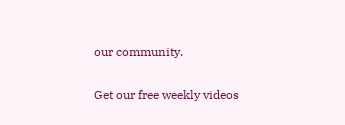our community.

Get our free weekly videos